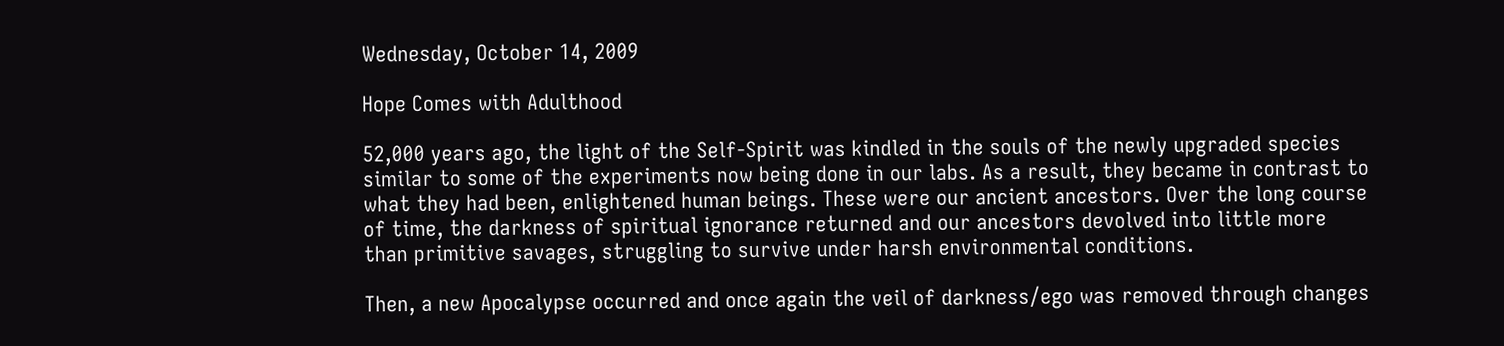Wednesday, October 14, 2009

Hope Comes with Adulthood

52,000 years ago, the light of the Self-Spirit was kindled in the souls of the newly upgraded species similar to some of the experiments now being done in our labs. As a result, they became in contrast to what they had been, enlightened human beings. These were our ancient ancestors. Over the long course of time, the darkness of spiritual ignorance returned and our ancestors devolved into little more than primitive savages, struggling to survive under harsh environmental conditions.

Then, a new Apocalypse occurred and once again the veil of darkness/ego was removed through changes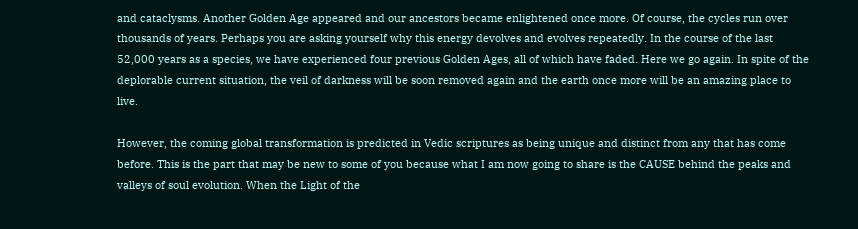and cataclysms. Another Golden Age appeared and our ancestors became enlightened once more. Of course, the cycles run over thousands of years. Perhaps you are asking yourself why this energy devolves and evolves repeatedly. In the course of the last 52,000 years as a species, we have experienced four previous Golden Ages, all of which have faded. Here we go again. In spite of the deplorable current situation, the veil of darkness will be soon removed again and the earth once more will be an amazing place to live.

However, the coming global transformation is predicted in Vedic scriptures as being unique and distinct from any that has come before. This is the part that may be new to some of you because what I am now going to share is the CAUSE behind the peaks and valleys of soul evolution. When the Light of the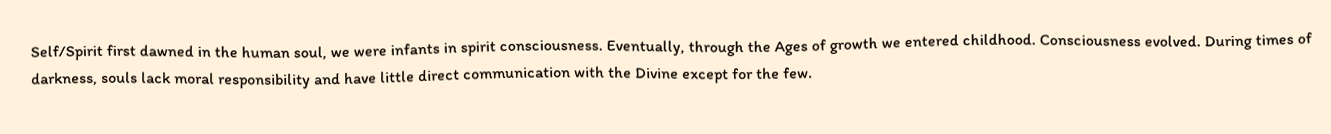Self/Spirit first dawned in the human soul, we were infants in spirit consciousness. Eventually, through the Ages of growth we entered childhood. Consciousness evolved. During times of darkness, souls lack moral responsibility and have little direct communication with the Divine except for the few.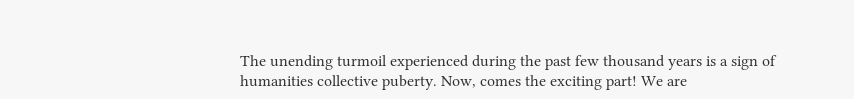The unending turmoil experienced during the past few thousand years is a sign of humanities collective puberty. Now, comes the exciting part! We are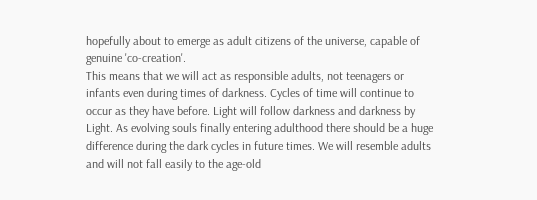hopefully about to emerge as adult citizens of the universe, capable of genuine 'co-creation'.
This means that we will act as responsible adults, not teenagers or infants even during times of darkness. Cycles of time will continue to occur as they have before. Light will follow darkness and darkness by Light. As evolving souls finally entering adulthood there should be a huge difference during the dark cycles in future times. We will resemble adults and will not fall easily to the age-old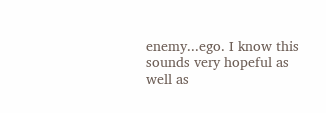enemy...ego. I know this sounds very hopeful as well as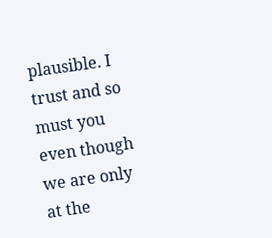plausible. I trust and so must you even though we are only at the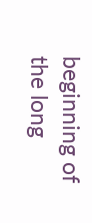beginning of the long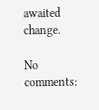awaited change.

No comments: